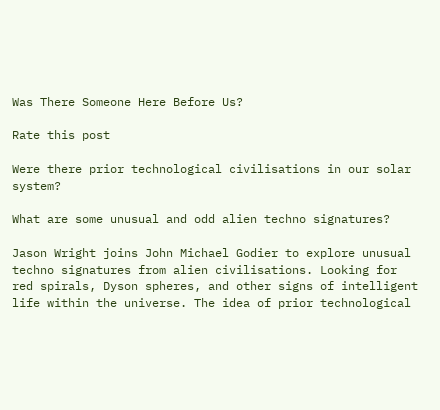Was There Someone Here Before Us?

Rate this post

Were there prior technological civilisations in our solar system?

What are some unusual and odd alien techno signatures?

Jason Wright joins John Michael Godier to explore unusual techno signatures from alien civilisations. Looking for red spirals, Dyson spheres, and other signs of intelligent life within the universe. The idea of prior technological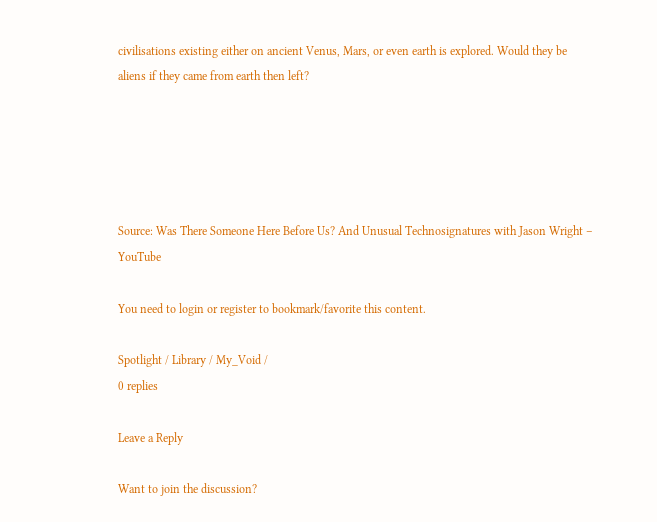civilisations existing either on ancient Venus, Mars, or even earth is explored. Would they be aliens if they came from earth then left?





Source: Was There Someone Here Before Us? And Unusual Technosignatures with Jason Wright – YouTube

You need to login or register to bookmark/favorite this content.

Spotlight / Library / My_Void /
0 replies

Leave a Reply

Want to join the discussion?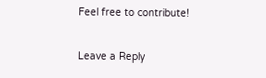Feel free to contribute!

Leave a Reply